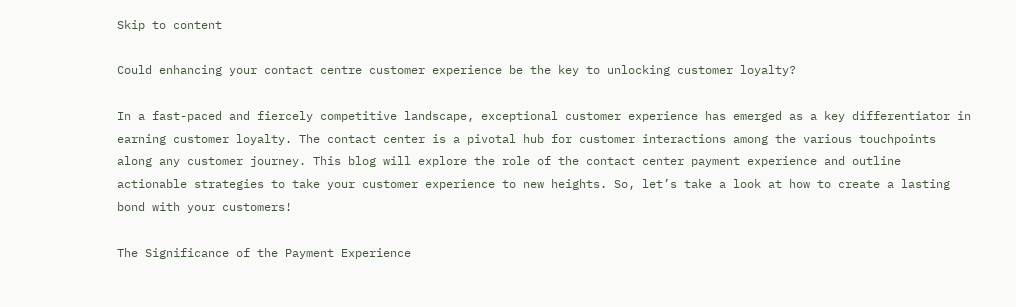Skip to content

Could enhancing your contact centre customer experience be the key to unlocking customer loyalty?

In a fast-paced and fiercely competitive landscape, exceptional customer experience has emerged as a key differentiator in earning customer loyalty. The contact center is a pivotal hub for customer interactions among the various touchpoints along any customer journey. This blog will explore the role of the contact center payment experience and outline actionable strategies to take your customer experience to new heights. So, let’s take a look at how to create a lasting bond with your customers!

The Significance of the Payment Experience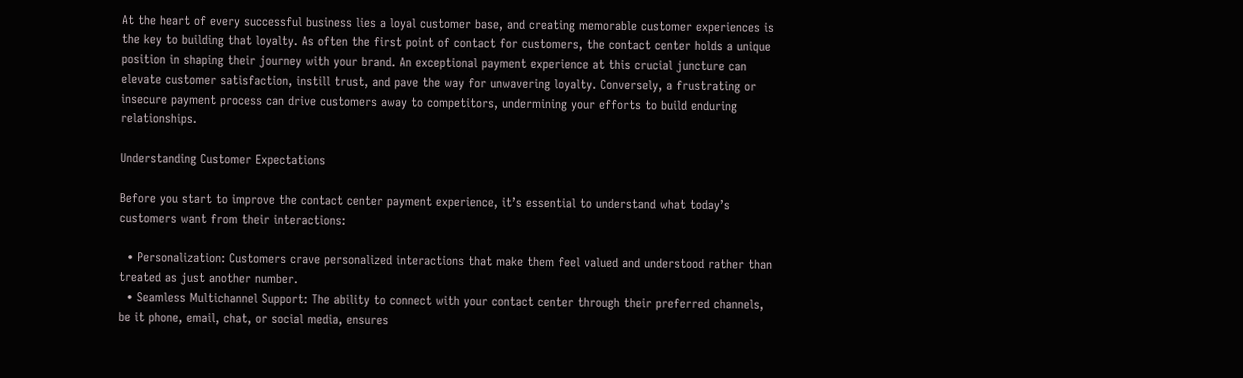At the heart of every successful business lies a loyal customer base, and creating memorable customer experiences is the key to building that loyalty. As often the first point of contact for customers, the contact center holds a unique position in shaping their journey with your brand. An exceptional payment experience at this crucial juncture can elevate customer satisfaction, instill trust, and pave the way for unwavering loyalty. Conversely, a frustrating or insecure payment process can drive customers away to competitors, undermining your efforts to build enduring relationships.

Understanding Customer Expectations

Before you start to improve the contact center payment experience, it’s essential to understand what today’s customers want from their interactions:

  • Personalization: Customers crave personalized interactions that make them feel valued and understood rather than treated as just another number.
  • Seamless Multichannel Support: The ability to connect with your contact center through their preferred channels, be it phone, email, chat, or social media, ensures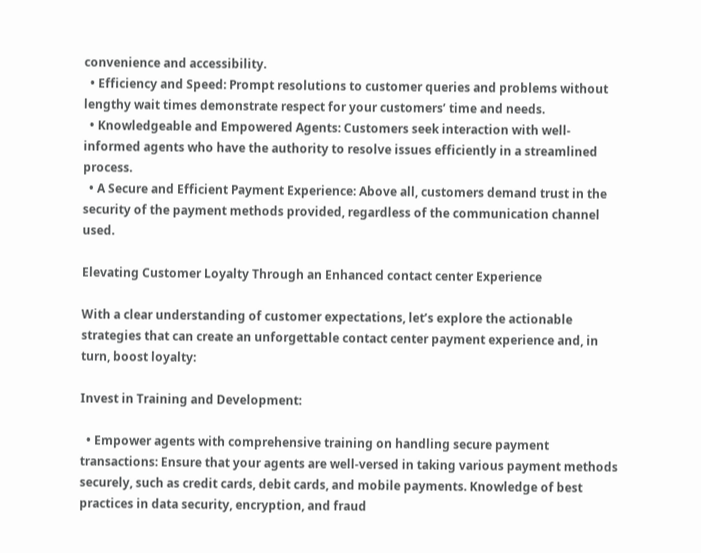convenience and accessibility.
  • Efficiency and Speed: Prompt resolutions to customer queries and problems without lengthy wait times demonstrate respect for your customers’ time and needs.
  • Knowledgeable and Empowered Agents: Customers seek interaction with well-informed agents who have the authority to resolve issues efficiently in a streamlined process.
  • A Secure and Efficient Payment Experience: Above all, customers demand trust in the security of the payment methods provided, regardless of the communication channel used.

Elevating Customer Loyalty Through an Enhanced contact center Experience

With a clear understanding of customer expectations, let’s explore the actionable strategies that can create an unforgettable contact center payment experience and, in turn, boost loyalty:

Invest in Training and Development:

  • Empower agents with comprehensive training on handling secure payment transactions: Ensure that your agents are well-versed in taking various payment methods securely, such as credit cards, debit cards, and mobile payments. Knowledge of best practices in data security, encryption, and fraud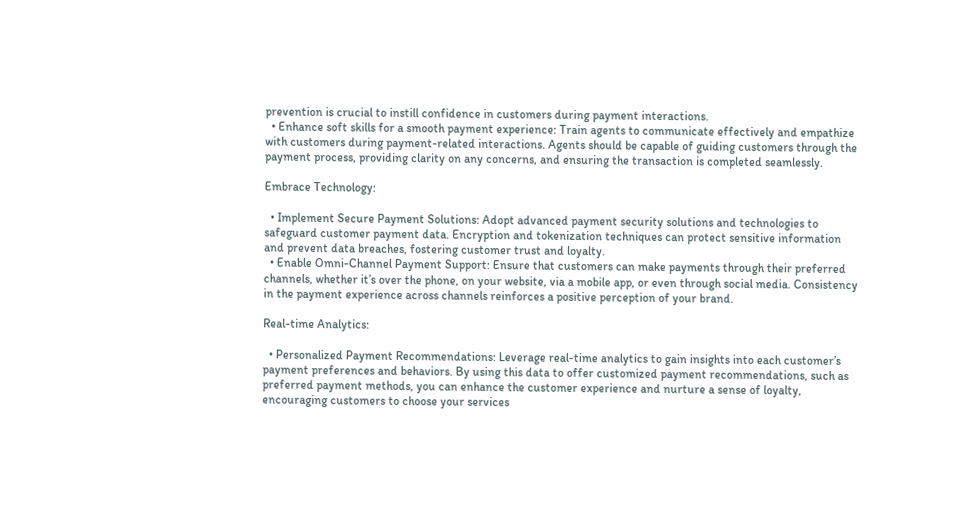prevention is crucial to instill confidence in customers during payment interactions.
  • Enhance soft skills for a smooth payment experience: Train agents to communicate effectively and empathize with customers during payment-related interactions. Agents should be capable of guiding customers through the payment process, providing clarity on any concerns, and ensuring the transaction is completed seamlessly.

Embrace Technology:

  • Implement Secure Payment Solutions: Adopt advanced payment security solutions and technologies to safeguard customer payment data. Encryption and tokenization techniques can protect sensitive information and prevent data breaches, fostering customer trust and loyalty.
  • Enable Omni-Channel Payment Support: Ensure that customers can make payments through their preferred channels, whether it’s over the phone, on your website, via a mobile app, or even through social media. Consistency in the payment experience across channels reinforces a positive perception of your brand.

Real-time Analytics:

  • Personalized Payment Recommendations: Leverage real-time analytics to gain insights into each customer’s payment preferences and behaviors. By using this data to offer customized payment recommendations, such as preferred payment methods, you can enhance the customer experience and nurture a sense of loyalty, encouraging customers to choose your services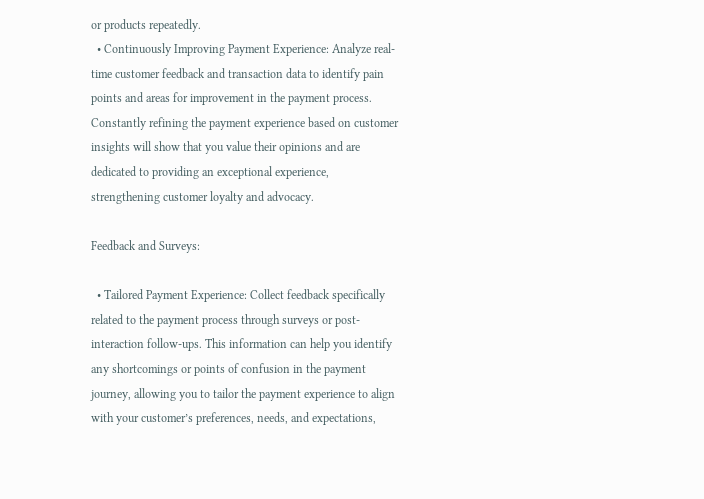or products repeatedly.
  • Continuously Improving Payment Experience: Analyze real-time customer feedback and transaction data to identify pain points and areas for improvement in the payment process. Constantly refining the payment experience based on customer insights will show that you value their opinions and are dedicated to providing an exceptional experience, strengthening customer loyalty and advocacy.

Feedback and Surveys:

  • Tailored Payment Experience: Collect feedback specifically related to the payment process through surveys or post-interaction follow-ups. This information can help you identify any shortcomings or points of confusion in the payment journey, allowing you to tailor the payment experience to align with your customer’s preferences, needs, and expectations,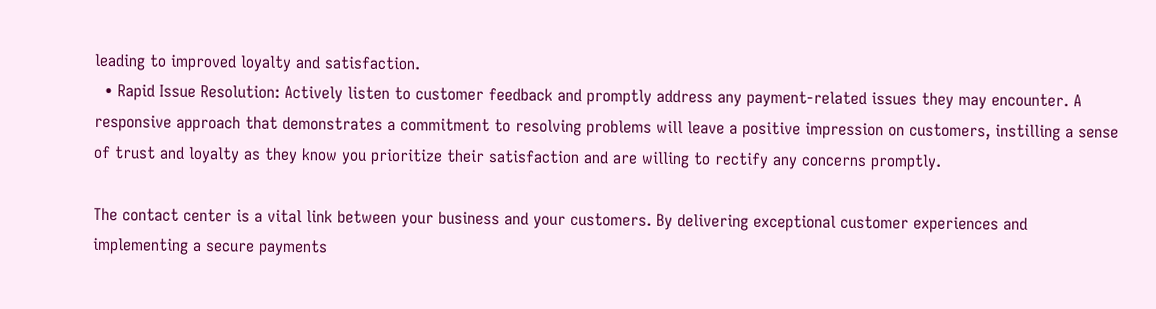leading to improved loyalty and satisfaction.
  • Rapid Issue Resolution: Actively listen to customer feedback and promptly address any payment-related issues they may encounter. A responsive approach that demonstrates a commitment to resolving problems will leave a positive impression on customers, instilling a sense of trust and loyalty as they know you prioritize their satisfaction and are willing to rectify any concerns promptly.

The contact center is a vital link between your business and your customers. By delivering exceptional customer experiences and implementing a secure payments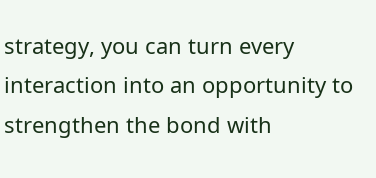strategy, you can turn every interaction into an opportunity to strengthen the bond with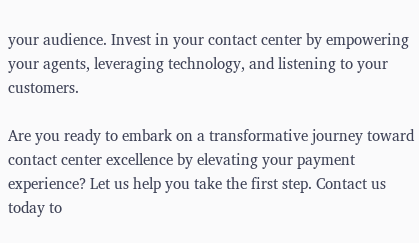your audience. Invest in your contact center by empowering your agents, leveraging technology, and listening to your customers.

Are you ready to embark on a transformative journey toward contact center excellence by elevating your payment experience? Let us help you take the first step. Contact us today to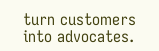turn customers into advocates.